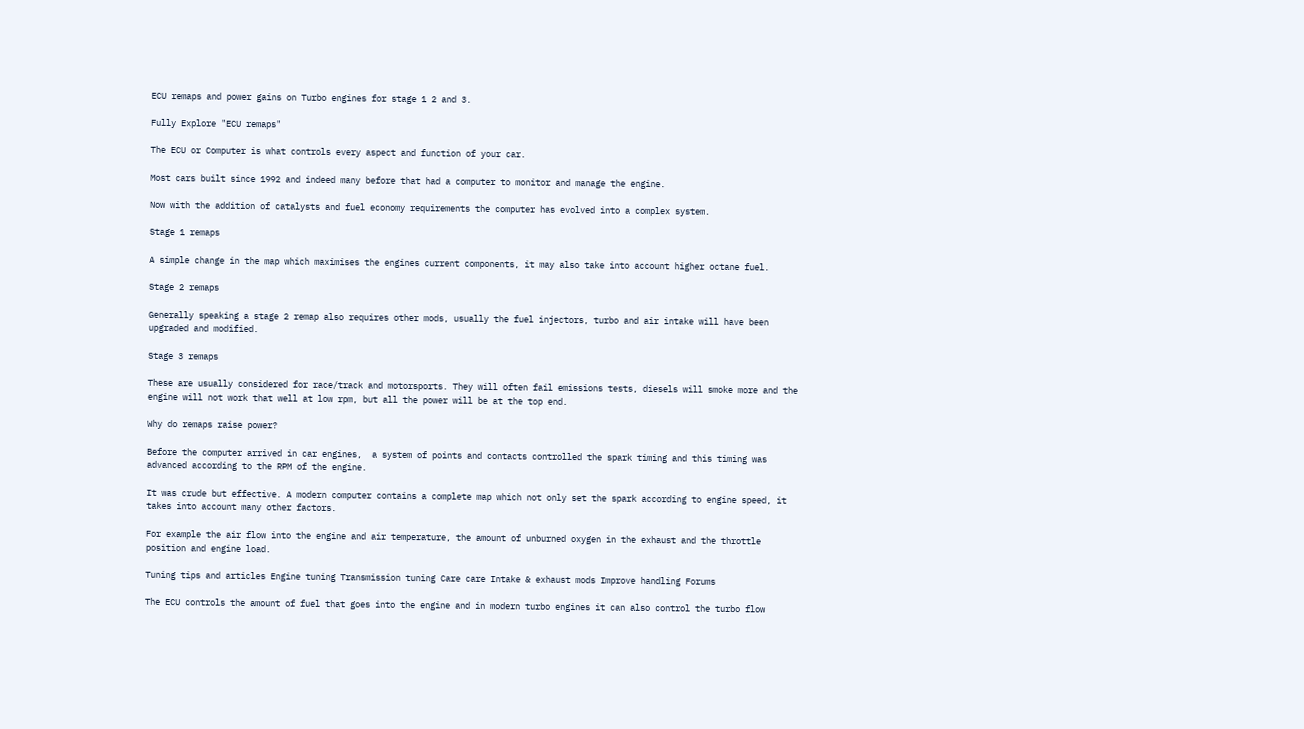ECU remaps and power gains on Turbo engines for stage 1 2 and 3.

Fully Explore "ECU remaps"

The ECU or Computer is what controls every aspect and function of your car.

Most cars built since 1992 and indeed many before that had a computer to monitor and manage the engine.

Now with the addition of catalysts and fuel economy requirements the computer has evolved into a complex system.

Stage 1 remaps

A simple change in the map which maximises the engines current components, it may also take into account higher octane fuel.

Stage 2 remaps

Generally speaking a stage 2 remap also requires other mods, usually the fuel injectors, turbo and air intake will have been upgraded and modified.

Stage 3 remaps

These are usually considered for race/track and motorsports. They will often fail emissions tests, diesels will smoke more and the engine will not work that well at low rpm, but all the power will be at the top end.

Why do remaps raise power?

Before the computer arrived in car engines,  a system of points and contacts controlled the spark timing and this timing was advanced according to the RPM of the engine.

It was crude but effective. A modern computer contains a complete map which not only set the spark according to engine speed, it takes into account many other factors.

For example the air flow into the engine and air temperature, the amount of unburned oxygen in the exhaust and the throttle position and engine load.

Tuning tips and articles Engine tuning Transmission tuning Care care Intake & exhaust mods Improve handling Forums

The ECU controls the amount of fuel that goes into the engine and in modern turbo engines it can also control the turbo flow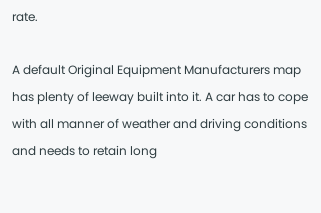rate.

A default Original Equipment Manufacturers map has plenty of leeway built into it. A car has to cope with all manner of weather and driving conditions and needs to retain long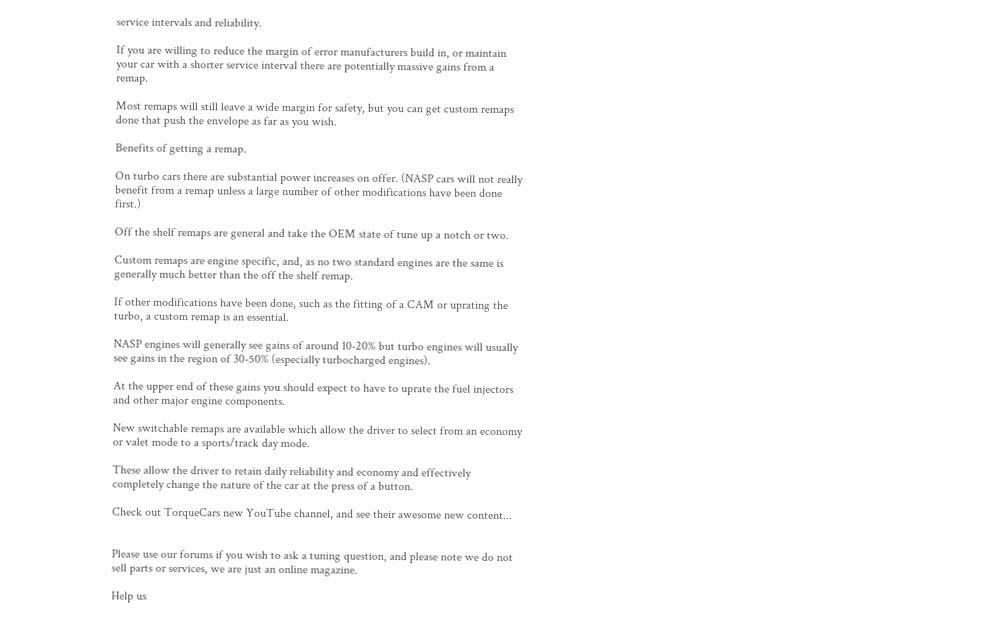service intervals and reliability.

If you are willing to reduce the margin of error manufacturers build in, or maintain your car with a shorter service interval there are potentially massive gains from a remap.

Most remaps will still leave a wide margin for safety, but you can get custom remaps done that push the envelope as far as you wish.

Benefits of getting a remap.

On turbo cars there are substantial power increases on offer. (NASP cars will not really benefit from a remap unless a large number of other modifications have been done first.)

Off the shelf remaps are general and take the OEM state of tune up a notch or two.

Custom remaps are engine specific, and, as no two standard engines are the same is generally much better than the off the shelf remap.

If other modifications have been done, such as the fitting of a CAM or uprating the turbo, a custom remap is an essential.

NASP engines will generally see gains of around 10-20% but turbo engines will usually see gains in the region of 30-50% (especially turbocharged engines).

At the upper end of these gains you should expect to have to uprate the fuel injectors and other major engine components.

New switchable remaps are available which allow the driver to select from an economy or valet mode to a sports/track day mode.

These allow the driver to retain daily reliability and economy and effectively completely change the nature of the car at the press of a button.

Check out TorqueCars new YouTube channel, and see their awesome new content...


Please use our forums if you wish to ask a tuning question, and please note we do not sell parts or services, we are just an online magazine.

Help us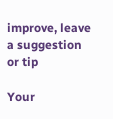improve, leave a suggestion or tip

Your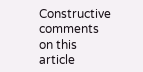Constructive comments on this article